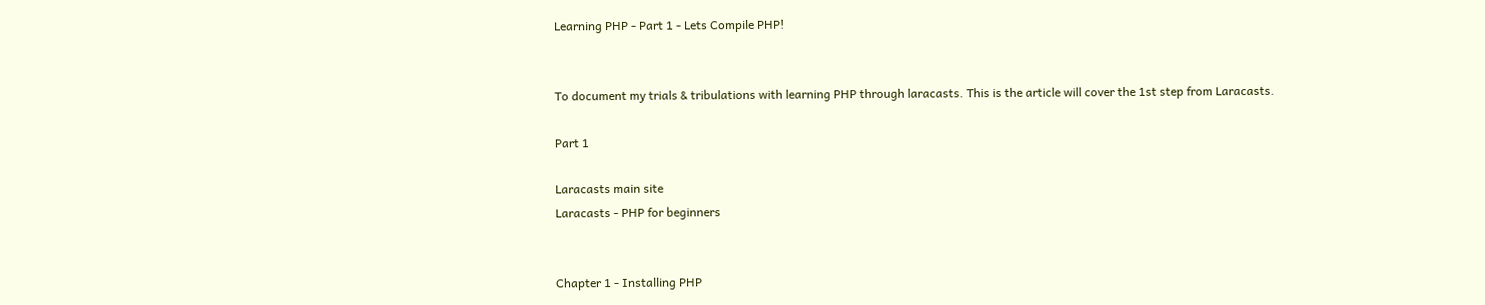Learning PHP - Part 1 - Lets Compile PHP!


To document my trials & tribulations with learning PHP through laracasts. This is the article will cover the 1st step from Laracasts.

Part 1

Laracasts main site
Laracasts - PHP for beginners


Chapter 1 - Installing PHP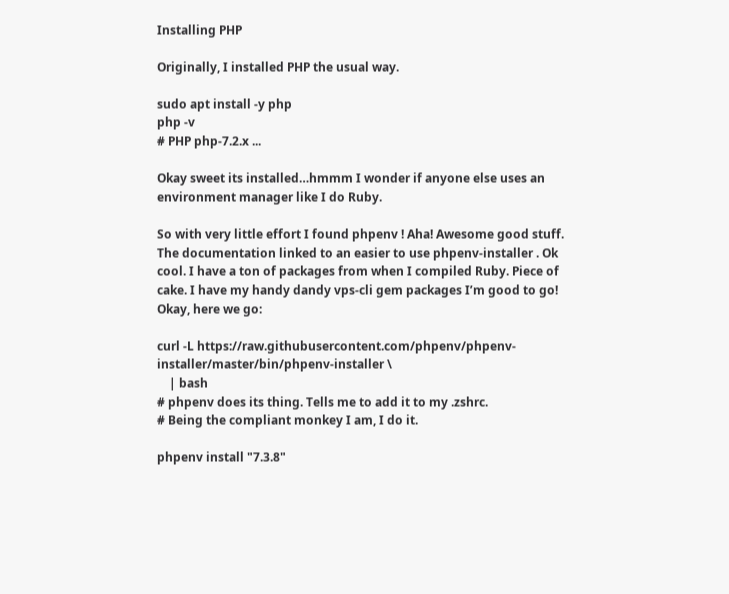Installing PHP

Originally, I installed PHP the usual way.

sudo apt install -y php
php -v
# PHP php-7.2.x ...

Okay sweet its installed…hmmm I wonder if anyone else uses an environment manager like I do Ruby.

So with very little effort I found phpenv ! Aha! Awesome good stuff.
The documentation linked to an easier to use phpenv-installer . Ok cool. I have a ton of packages from when I compiled Ruby. Piece of cake. I have my handy dandy vps-cli gem packages I’m good to go! Okay, here we go:

curl -L https://raw.githubusercontent.com/phpenv/phpenv-installer/master/bin/phpenv-installer \
    | bash
# phpenv does its thing. Tells me to add it to my .zshrc.
# Being the compliant monkey I am, I do it.

phpenv install "7.3.8"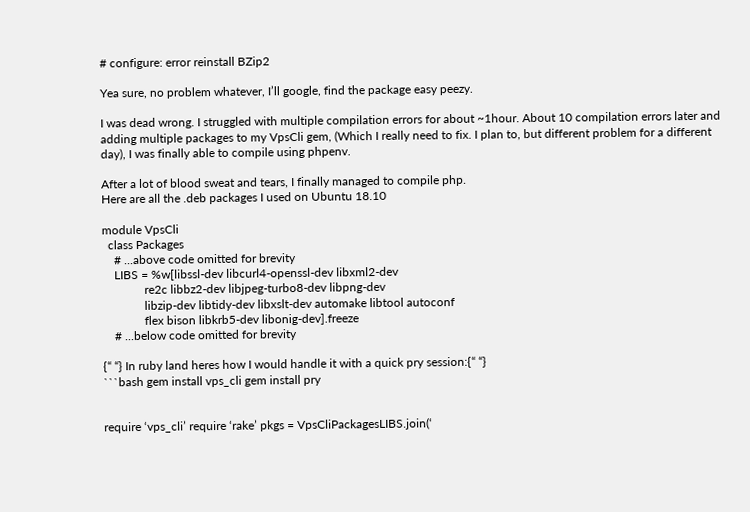# configure: error reinstall BZip2

Yea sure, no problem whatever, I’ll google, find the package easy peezy.

I was dead wrong. I struggled with multiple compilation errors for about ~1hour. About 10 compilation errors later and adding multiple packages to my VpsCli gem, (Which I really need to fix. I plan to, but different problem for a different day), I was finally able to compile using phpenv.

After a lot of blood sweat and tears, I finally managed to compile php.
Here are all the .deb packages I used on Ubuntu 18.10

module VpsCli
  class Packages
    # ...above code omitted for brevity
    LIBS = %w[libssl-dev libcurl4-openssl-dev libxml2-dev
              re2c libbz2-dev libjpeg-turbo8-dev libpng-dev
              libzip-dev libtidy-dev libxslt-dev automake libtool autoconf
              flex bison libkrb5-dev libonig-dev].freeze
    # ...below code omitted for brevity

{“ “} In ruby land heres how I would handle it with a quick pry session:{“ “}
```bash gem install vps_cli gem install pry


require ‘vps_cli’ require ‘rake’ pkgs = VpsCliPackagesLIBS.join(‘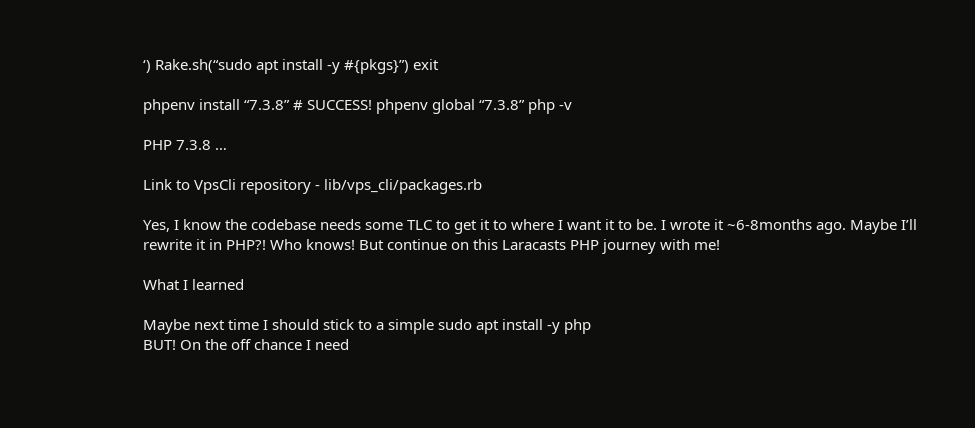‘) Rake.sh(“sudo apt install -y #{pkgs}”) exit

phpenv install “7.3.8” # SUCCESS! phpenv global “7.3.8” php -v

PHP 7.3.8 …

Link to VpsCli repository - lib/vps_cli/packages.rb

Yes, I know the codebase needs some TLC to get it to where I want it to be. I wrote it ~6-8months ago. Maybe I’ll rewrite it in PHP?! Who knows! But continue on this Laracasts PHP journey with me!

What I learned

Maybe next time I should stick to a simple sudo apt install -y php
BUT! On the off chance I need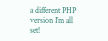a different PHP version I’m all set!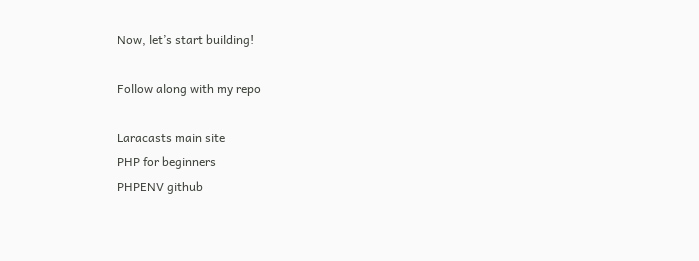Now, let’s start building!

Follow along with my repo

Laracasts main site
PHP for beginners
PHPENV github